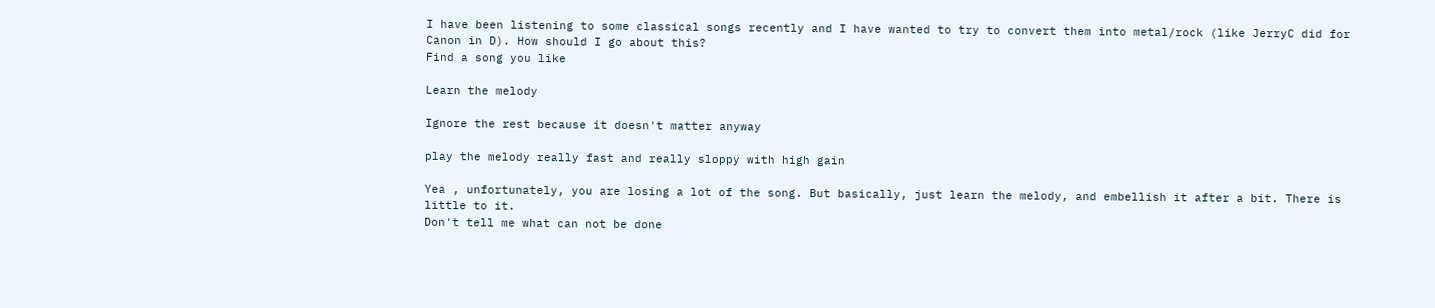I have been listening to some classical songs recently and I have wanted to try to convert them into metal/rock (like JerryC did for Canon in D). How should I go about this?
Find a song you like

Learn the melody

Ignore the rest because it doesn't matter anyway

play the melody really fast and really sloppy with high gain

Yea , unfortunately, you are losing a lot of the song. But basically, just learn the melody, and embellish it after a bit. There is little to it.
Don't tell me what can not be done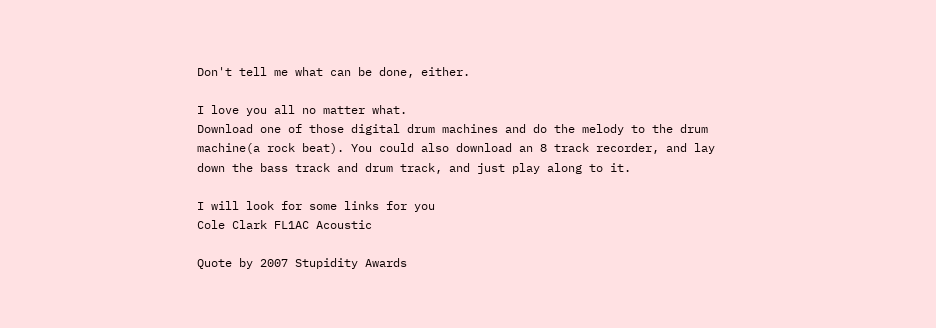Don't tell me what can be done, either.

I love you all no matter what.
Download one of those digital drum machines and do the melody to the drum machine(a rock beat). You could also download an 8 track recorder, and lay down the bass track and drum track, and just play along to it.

I will look for some links for you
Cole Clark FL1AC Acoustic

Quote by 2007 Stupidity Awards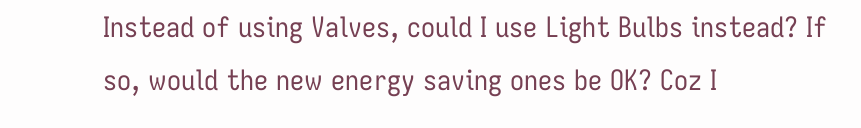Instead of using Valves, could I use Light Bulbs instead? If so, would the new energy saving ones be OK? Coz I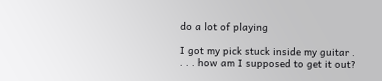do a lot of playing

I got my pick stuck inside my guitar . . . . how am I supposed to get it out?